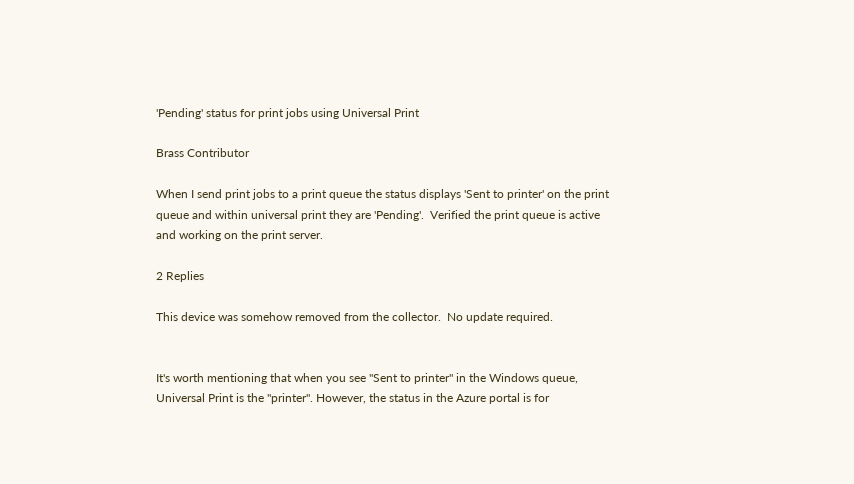'Pending' status for print jobs using Universal Print

Brass Contributor

When I send print jobs to a print queue the status displays 'Sent to printer' on the print queue and within universal print they are 'Pending'.  Verified the print queue is active and working on the print server.

2 Replies

This device was somehow removed from the collector.  No update required.


It's worth mentioning that when you see "Sent to printer" in the Windows queue, Universal Print is the "printer". However, the status in the Azure portal is for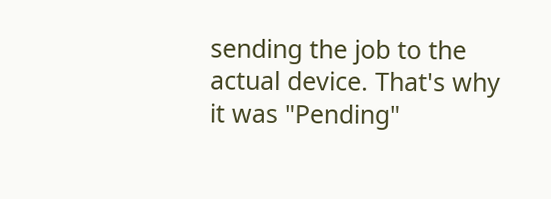sending the job to the actual device. That's why it was "Pending"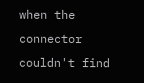when the connector couldn't find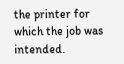the printer for which the job was intended.